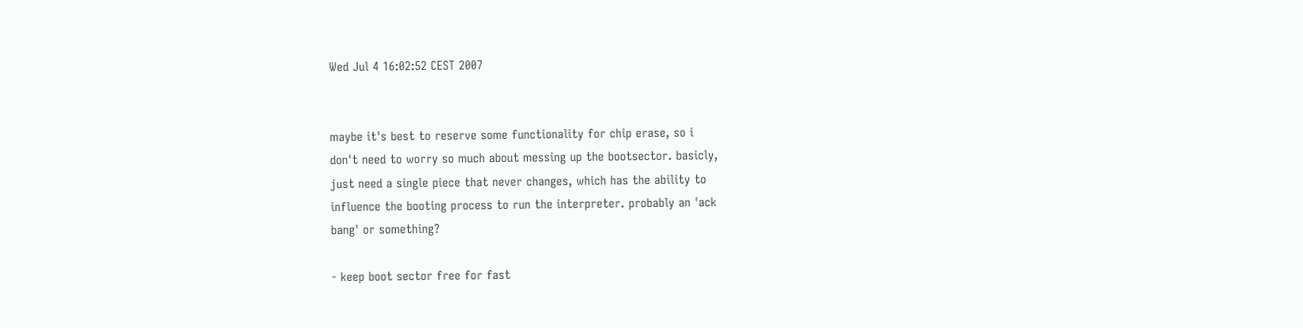Wed Jul 4 16:02:52 CEST 2007


maybe it's best to reserve some functionality for chip erase, so i
don't need to worry so much about messing up the bootsector. basicly,
just need a single piece that never changes, which has the ability to
influence the booting process to run the interpreter. probably an 'ack
bang' or something?

- keep boot sector free for fast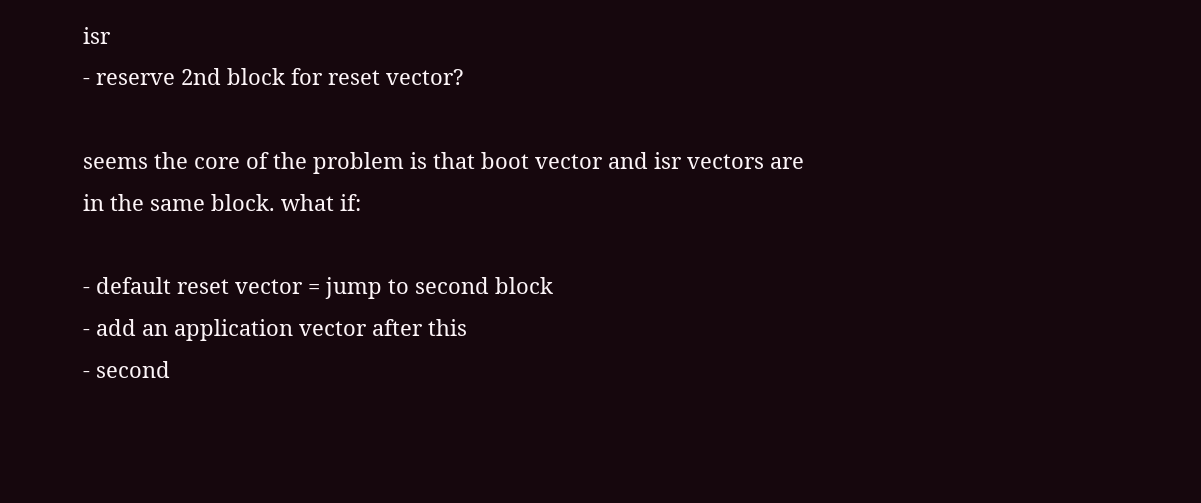isr
- reserve 2nd block for reset vector?

seems the core of the problem is that boot vector and isr vectors are
in the same block. what if:

- default reset vector = jump to second block
- add an application vector after this
- second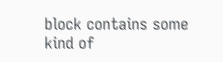block contains some kind of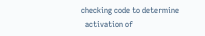checking code to determine
  activation of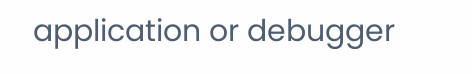application or debugger